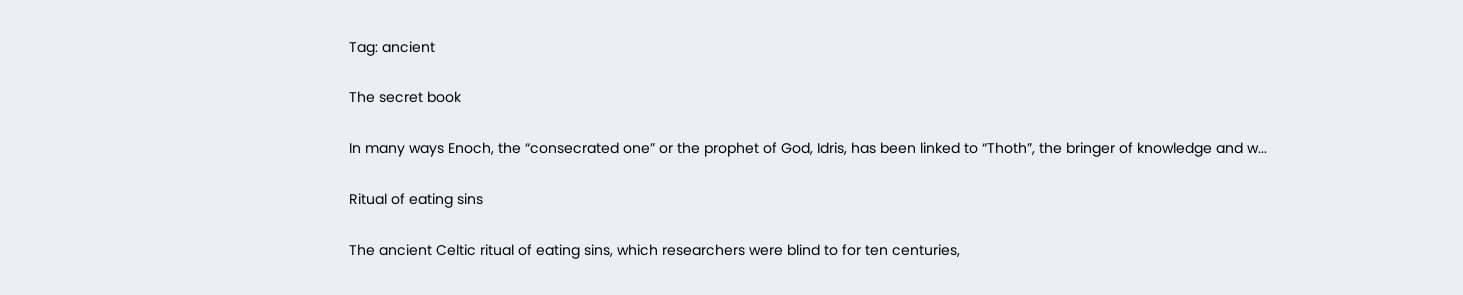Tag: ancient

The secret book

In many ways Enoch, the “consecrated one” or the prophet of God, Idris, has been linked to “Thoth”, the bringer of knowledge and w...

Ritual of eating sins

The ancient Celtic ritual of eating sins, which researchers were blind to for ten centuries,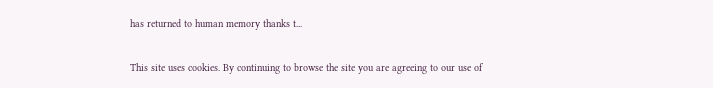has returned to human memory thanks t...

This site uses cookies. By continuing to browse the site you are agreeing to our use of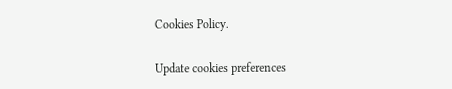Cookies Policy.

Update cookies preferences